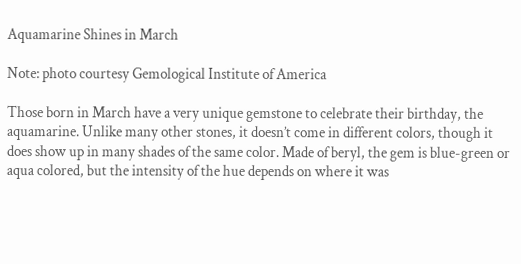Aquamarine Shines in March

Note: photo courtesy Gemological Institute of America

Those born in March have a very unique gemstone to celebrate their birthday, the aquamarine. Unlike many other stones, it doesn’t come in different colors, though it does show up in many shades of the same color. Made of beryl, the gem is blue-green or aqua colored, but the intensity of the hue depends on where it was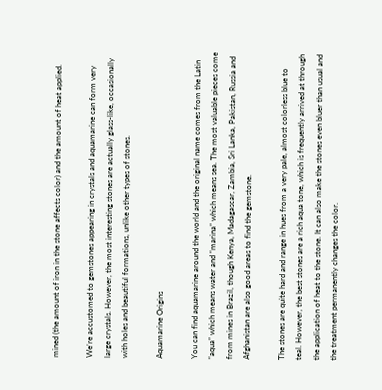mined (the amount of iron in the stone affects color) and the amount of heat applied.

We’re accustomed to gemstones appearing in crystals and aquamarine can form very large crystals. However, the most interesting stones are actually glass-like, occasionally with holes and beautiful formations, unlike other types of stones.

Aquamarine Origins

You can find aquamarine around the world and the original name comes from the Latin “aqua” which means water and “marina” which means sea. The most valuable pieces come from mines in Brazil, though Kenya, Madagascar, Zambia, Sri Lanka, Pakistan, Russia and Afghanistan are also good areas to find the gemstone.

The stones are quite hard and range in hues from a very pale, almost colorless blue to teal. However, the best stones are a rich aqua tone, which is frequently arrived at through the application of heat to the stone. It can also make the stones even bluer than usual and the treatment permanently changes the color.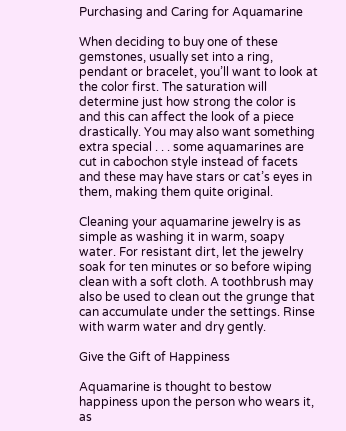Purchasing and Caring for Aquamarine

When deciding to buy one of these gemstones, usually set into a ring, pendant or bracelet, you’ll want to look at the color first. The saturation will determine just how strong the color is and this can affect the look of a piece drastically. You may also want something extra special . . . some aquamarines are cut in cabochon style instead of facets and these may have stars or cat’s eyes in them, making them quite original.

Cleaning your aquamarine jewelry is as simple as washing it in warm, soapy water. For resistant dirt, let the jewelry soak for ten minutes or so before wiping clean with a soft cloth. A toothbrush may also be used to clean out the grunge that can accumulate under the settings. Rinse with warm water and dry gently.

Give the Gift of Happiness

Aquamarine is thought to bestow happiness upon the person who wears it, as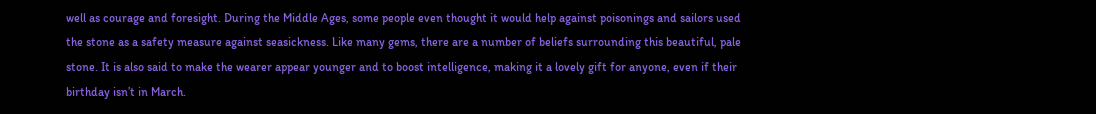well as courage and foresight. During the Middle Ages, some people even thought it would help against poisonings and sailors used the stone as a safety measure against seasickness. Like many gems, there are a number of beliefs surrounding this beautiful, pale stone. It is also said to make the wearer appear younger and to boost intelligence, making it a lovely gift for anyone, even if their birthday isn’t in March.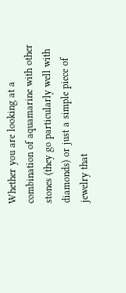Whether you are looking at a combination of aquamarine with other stones (they go particularly well with diamonds) or just a simple piece of jewelry that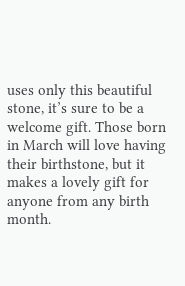uses only this beautiful stone, it’s sure to be a welcome gift. Those born in March will love having their birthstone, but it makes a lovely gift for anyone from any birth month.